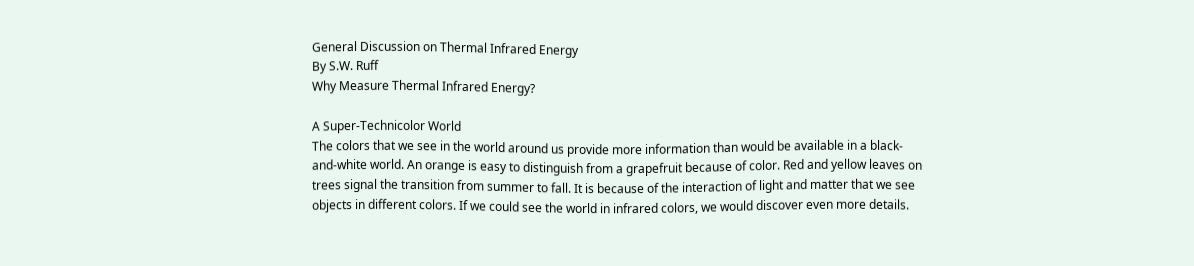General Discussion on Thermal Infrared Energy
By S.W. Ruff
Why Measure Thermal Infrared Energy?

A Super-Technicolor World
The colors that we see in the world around us provide more information than would be available in a black-and-white world. An orange is easy to distinguish from a grapefruit because of color. Red and yellow leaves on trees signal the transition from summer to fall. It is because of the interaction of light and matter that we see objects in different colors. If we could see the world in infrared colors, we would discover even more details.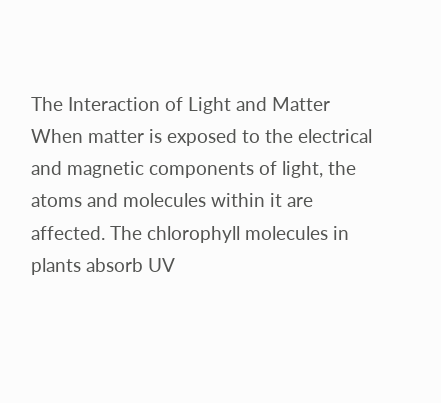The Interaction of Light and Matter
When matter is exposed to the electrical and magnetic components of light, the atoms and molecules within it are affected. The chlorophyll molecules in plants absorb UV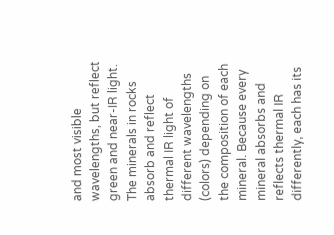and most visible wavelengths, but reflect green and near-IR light. The minerals in rocks absorb and reflect thermal IR light of different wavelengths (colors) depending on the composition of each mineral. Because every mineral absorbs and reflects thermal IR differently, each has its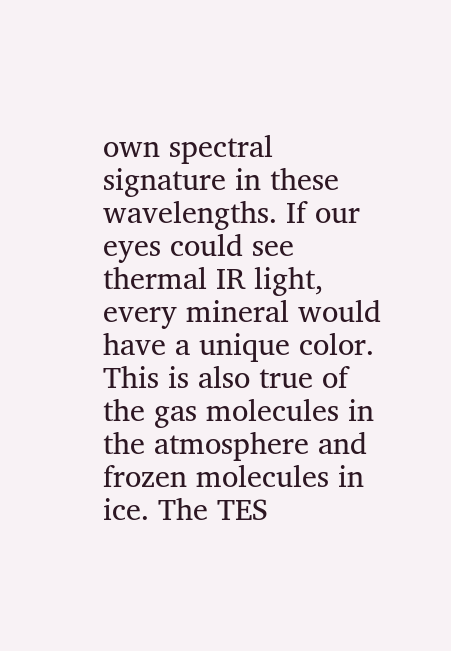own spectral signature in these wavelengths. If our eyes could see thermal IR light, every mineral would have a unique color. This is also true of the gas molecules in the atmosphere and frozen molecules in ice. The TES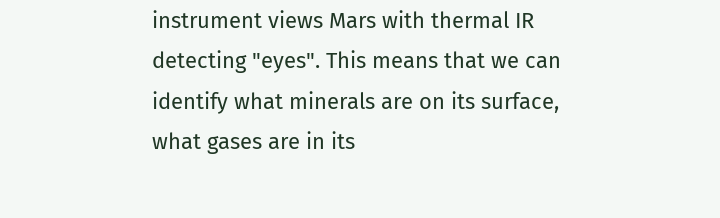instrument views Mars with thermal IR detecting "eyes". This means that we can identify what minerals are on its surface, what gases are in its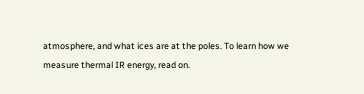atmosphere, and what ices are at the poles. To learn how we measure thermal IR energy, read on.